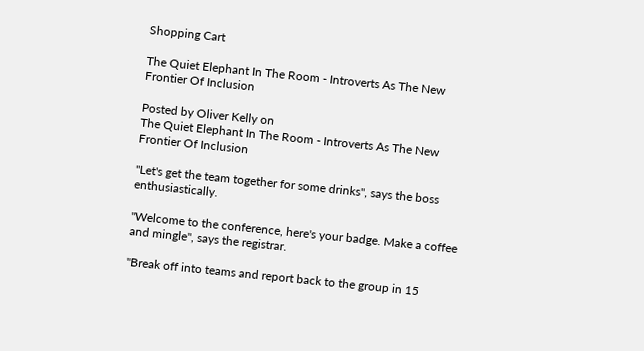Shopping Cart

The Quiet Elephant In The Room - Introverts As The New Frontier Of Inclusion

Posted by Oliver Kelly on
The Quiet Elephant In The Room - Introverts As The New Frontier Of Inclusion

"Let's get the team together for some drinks", says the boss enthusiastically.

"Welcome to the conference, here's your badge. Make a coffee and mingle", says the registrar.

"Break off into teams and report back to the group in 15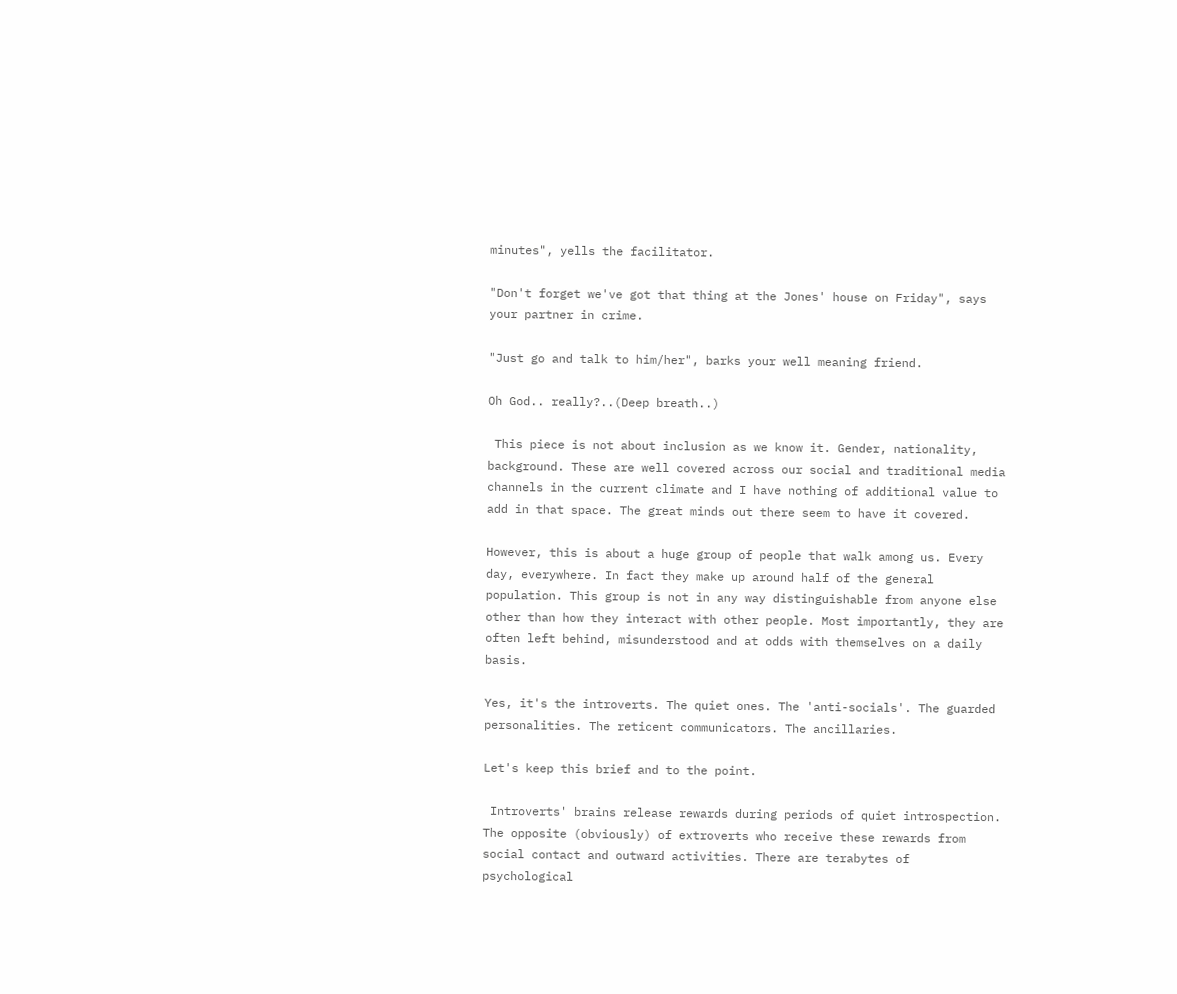minutes", yells the facilitator.

"Don't forget we've got that thing at the Jones' house on Friday", says your partner in crime.

"Just go and talk to him/her", barks your well meaning friend.

Oh God.. really?..(Deep breath..)

 This piece is not about inclusion as we know it. Gender, nationality, background. These are well covered across our social and traditional media channels in the current climate and I have nothing of additional value to add in that space. The great minds out there seem to have it covered.

However, this is about a huge group of people that walk among us. Every day, everywhere. In fact they make up around half of the general population. This group is not in any way distinguishable from anyone else other than how they interact with other people. Most importantly, they are often left behind, misunderstood and at odds with themselves on a daily basis.

Yes, it's the introverts. The quiet ones. The 'anti-socials'. The guarded personalities. The reticent communicators. The ancillaries.

Let's keep this brief and to the point.

 Introverts' brains release rewards during periods of quiet introspection. The opposite (obviously) of extroverts who receive these rewards from social contact and outward activities. There are terabytes of psychological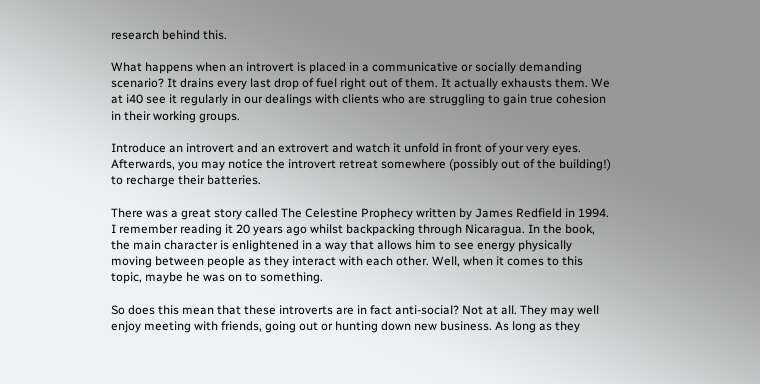research behind this.

What happens when an introvert is placed in a communicative or socially demanding scenario? It drains every last drop of fuel right out of them. It actually exhausts them. We at i40 see it regularly in our dealings with clients who are struggling to gain true cohesion in their working groups.

Introduce an introvert and an extrovert and watch it unfold in front of your very eyes. Afterwards, you may notice the introvert retreat somewhere (possibly out of the building!) to recharge their batteries.

There was a great story called The Celestine Prophecy written by James Redfield in 1994. I remember reading it 20 years ago whilst backpacking through Nicaragua. In the book, the main character is enlightened in a way that allows him to see energy physically moving between people as they interact with each other. Well, when it comes to this topic, maybe he was on to something.

So does this mean that these introverts are in fact anti-social? Not at all. They may well enjoy meeting with friends, going out or hunting down new business. As long as they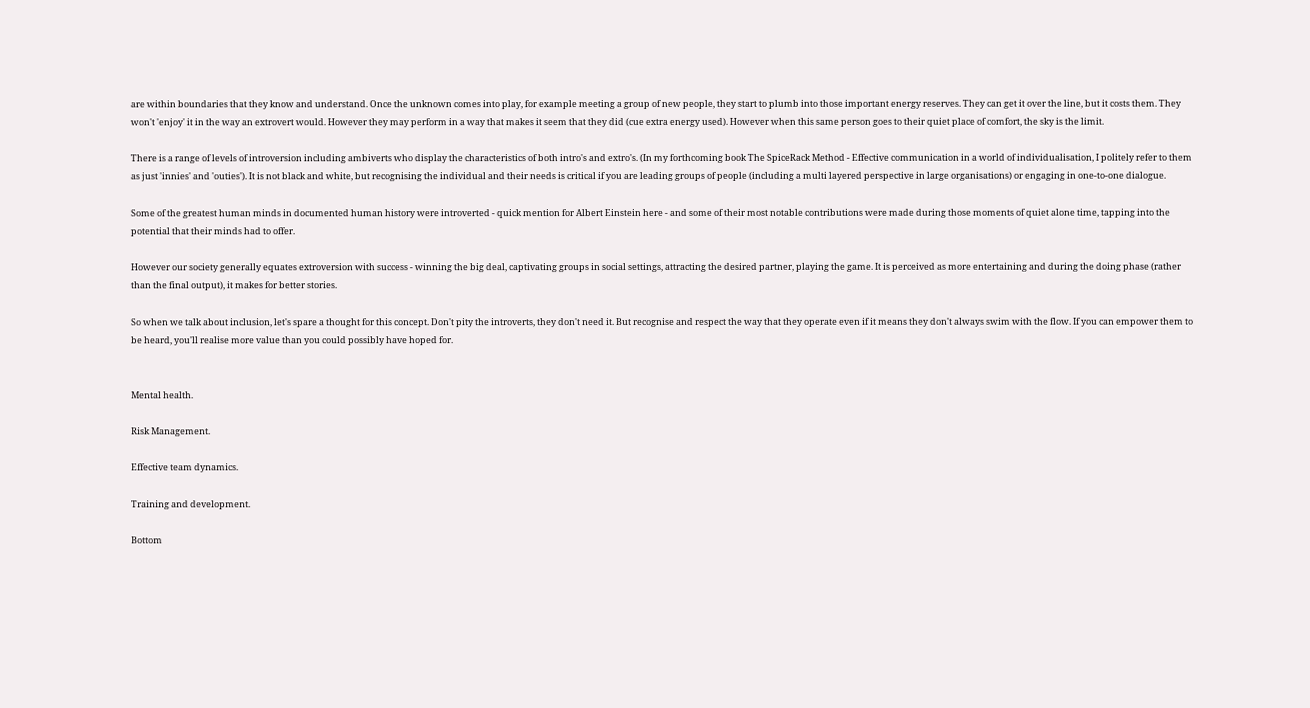are within boundaries that they know and understand. Once the unknown comes into play, for example meeting a group of new people, they start to plumb into those important energy reserves. They can get it over the line, but it costs them. They won't 'enjoy' it in the way an extrovert would. However they may perform in a way that makes it seem that they did (cue extra energy used). However when this same person goes to their quiet place of comfort, the sky is the limit.

There is a range of levels of introversion including ambiverts who display the characteristics of both intro's and extro's. (In my forthcoming book The SpiceRack Method - Effective communication in a world of individualisation, I politely refer to them as just 'innies' and 'outies'). It is not black and white, but recognising the individual and their needs is critical if you are leading groups of people (including a multi layered perspective in large organisations) or engaging in one-to-one dialogue.

Some of the greatest human minds in documented human history were introverted - quick mention for Albert Einstein here - and some of their most notable contributions were made during those moments of quiet alone time, tapping into the potential that their minds had to offer.

However our society generally equates extroversion with success - winning the big deal, captivating groups in social settings, attracting the desired partner, playing the game. It is perceived as more entertaining and during the doing phase (rather than the final output), it makes for better stories.

So when we talk about inclusion, let's spare a thought for this concept. Don't pity the introverts, they don't need it. But recognise and respect the way that they operate even if it means they don't always swim with the flow. If you can empower them to be heard, you'll realise more value than you could possibly have hoped for.


Mental health.

Risk Management.

Effective team dynamics.

Training and development.

Bottom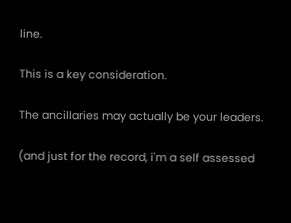line.

This is a key consideration.

The ancillaries may actually be your leaders.

(and just for the record, i'm a self assessed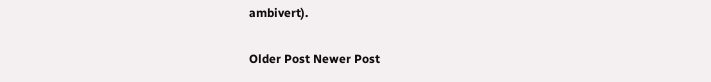ambivert).

Older Post Newer Post